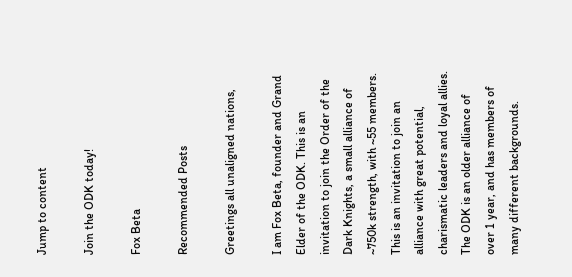Jump to content

Join the ODK today!

Fox Beta

Recommended Posts

Greetings all unaligned nations,

I am Fox Beta, founder and Grand Elder of the ODK. This is an invitation to join the Order of the Dark Knights, a small alliance of ~750k strength, with ~55 members. This is an invitation to join an alliance with great potential, charismatic leaders and loyal allies. The ODK is an older alliance of over 1 year, and has members of many different backgrounds.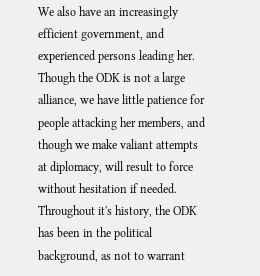We also have an increasingly efficient government, and experienced persons leading her. Though the ODK is not a large alliance, we have little patience for people attacking her members, and though we make valiant attempts at diplomacy, will result to force without hesitation if needed. Throughout it's history, the ODK has been in the political background, as not to warrant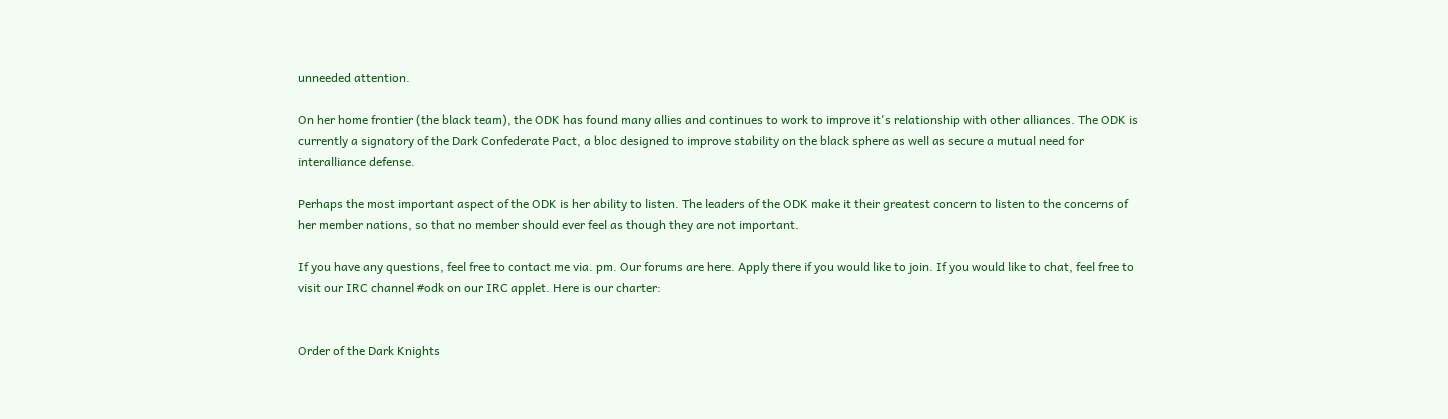unneeded attention.

On her home frontier (the black team), the ODK has found many allies and continues to work to improve it's relationship with other alliances. The ODK is currently a signatory of the Dark Confederate Pact, a bloc designed to improve stability on the black sphere as well as secure a mutual need for interalliance defense.

Perhaps the most important aspect of the ODK is her ability to listen. The leaders of the ODK make it their greatest concern to listen to the concerns of her member nations, so that no member should ever feel as though they are not important.

If you have any questions, feel free to contact me via. pm. Our forums are here. Apply there if you would like to join. If you would like to chat, feel free to visit our IRC channel #odk on our IRC applet. Here is our charter:


Order of the Dark Knights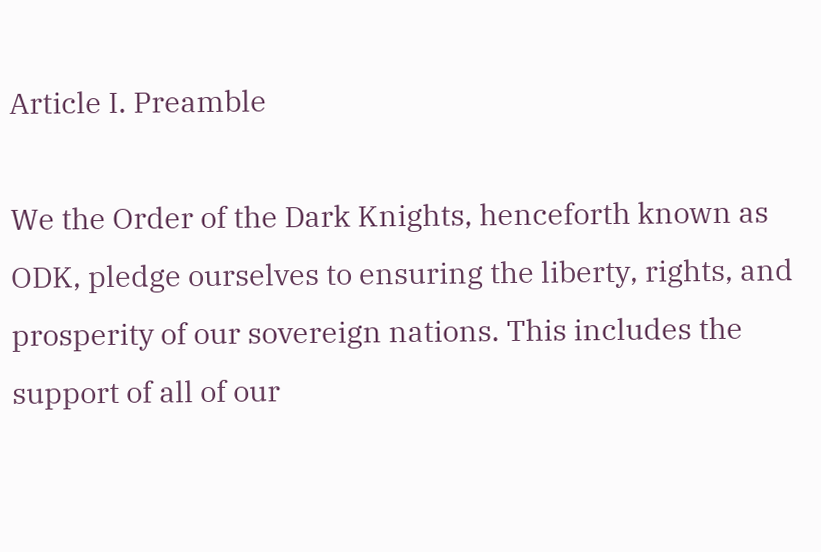Article I. Preamble

We the Order of the Dark Knights, henceforth known as ODK, pledge ourselves to ensuring the liberty, rights, and prosperity of our sovereign nations. This includes the support of all of our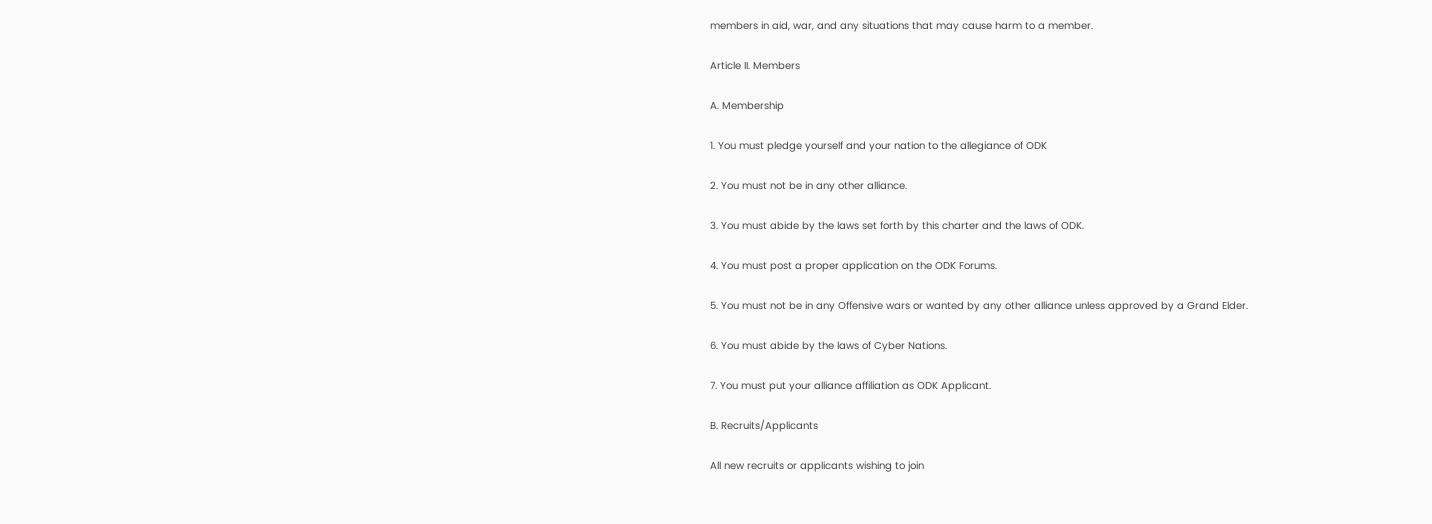members in aid, war, and any situations that may cause harm to a member.

Article II. Members

A. Membership

1. You must pledge yourself and your nation to the allegiance of ODK

2. You must not be in any other alliance.

3. You must abide by the laws set forth by this charter and the laws of ODK.

4. You must post a proper application on the ODK Forums.

5. You must not be in any Offensive wars or wanted by any other alliance unless approved by a Grand Elder.

6. You must abide by the laws of Cyber Nations.

7. You must put your alliance affiliation as ODK Applicant.

B. Recruits/Applicants

All new recruits or applicants wishing to join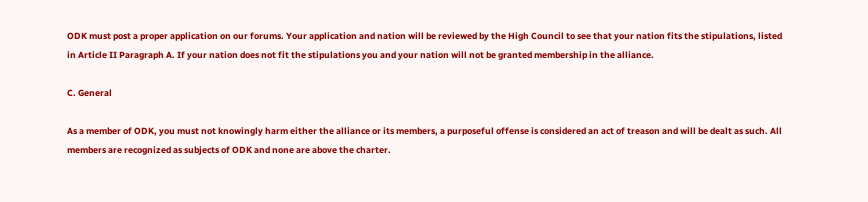ODK must post a proper application on our forums. Your application and nation will be reviewed by the High Council to see that your nation fits the stipulations, listed in Article II Paragraph A. If your nation does not fit the stipulations you and your nation will not be granted membership in the alliance.

C. General

As a member of ODK, you must not knowingly harm either the alliance or its members, a purposeful offense is considered an act of treason and will be dealt as such. All members are recognized as subjects of ODK and none are above the charter.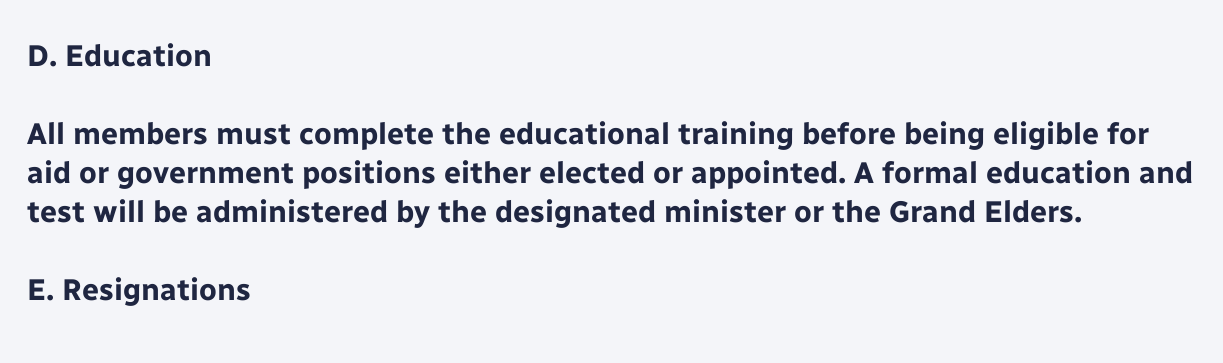D. Education

All members must complete the educational training before being eligible for aid or government positions either elected or appointed. A formal education and test will be administered by the designated minister or the Grand Elders.

E. Resignations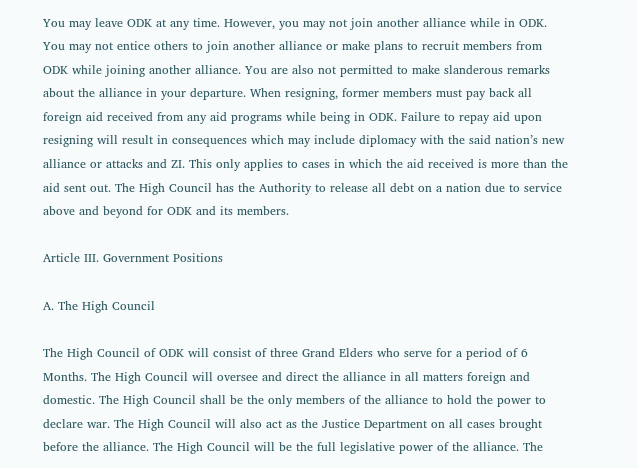You may leave ODK at any time. However, you may not join another alliance while in ODK. You may not entice others to join another alliance or make plans to recruit members from ODK while joining another alliance. You are also not permitted to make slanderous remarks about the alliance in your departure. When resigning, former members must pay back all foreign aid received from any aid programs while being in ODK. Failure to repay aid upon resigning will result in consequences which may include diplomacy with the said nation’s new alliance or attacks and ZI. This only applies to cases in which the aid received is more than the aid sent out. The High Council has the Authority to release all debt on a nation due to service above and beyond for ODK and its members.

Article III. Government Positions

A. The High Council

The High Council of ODK will consist of three Grand Elders who serve for a period of 6 Months. The High Council will oversee and direct the alliance in all matters foreign and domestic. The High Council shall be the only members of the alliance to hold the power to declare war. The High Council will also act as the Justice Department on all cases brought before the alliance. The High Council will be the full legislative power of the alliance. The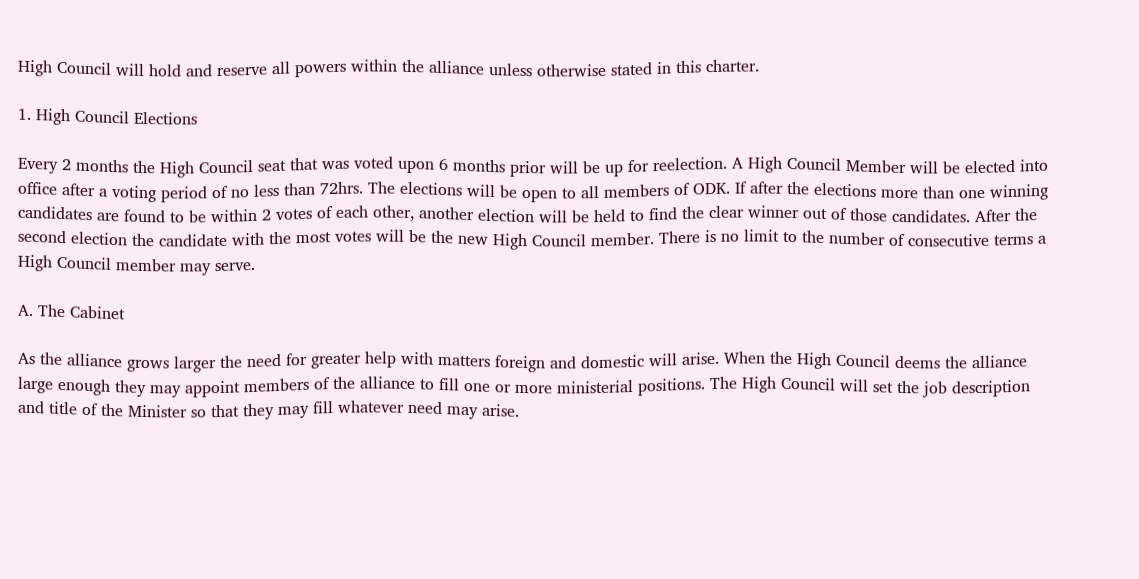High Council will hold and reserve all powers within the alliance unless otherwise stated in this charter.

1. High Council Elections

Every 2 months the High Council seat that was voted upon 6 months prior will be up for reelection. A High Council Member will be elected into office after a voting period of no less than 72hrs. The elections will be open to all members of ODK. If after the elections more than one winning candidates are found to be within 2 votes of each other, another election will be held to find the clear winner out of those candidates. After the second election the candidate with the most votes will be the new High Council member. There is no limit to the number of consecutive terms a High Council member may serve.

A. The Cabinet

As the alliance grows larger the need for greater help with matters foreign and domestic will arise. When the High Council deems the alliance large enough they may appoint members of the alliance to fill one or more ministerial positions. The High Council will set the job description and title of the Minister so that they may fill whatever need may arise.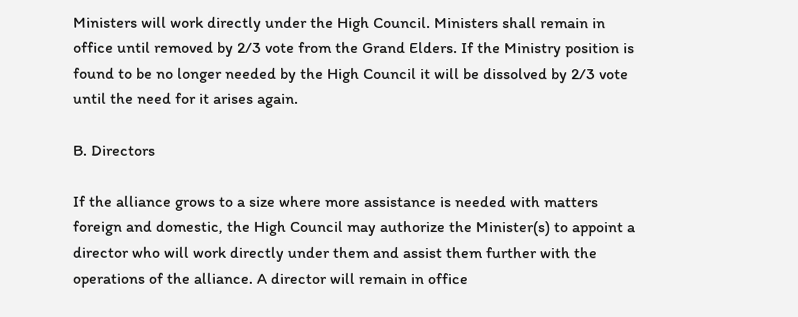Ministers will work directly under the High Council. Ministers shall remain in office until removed by 2/3 vote from the Grand Elders. If the Ministry position is found to be no longer needed by the High Council it will be dissolved by 2/3 vote until the need for it arises again.

B. Directors

If the alliance grows to a size where more assistance is needed with matters foreign and domestic, the High Council may authorize the Minister(s) to appoint a director who will work directly under them and assist them further with the operations of the alliance. A director will remain in office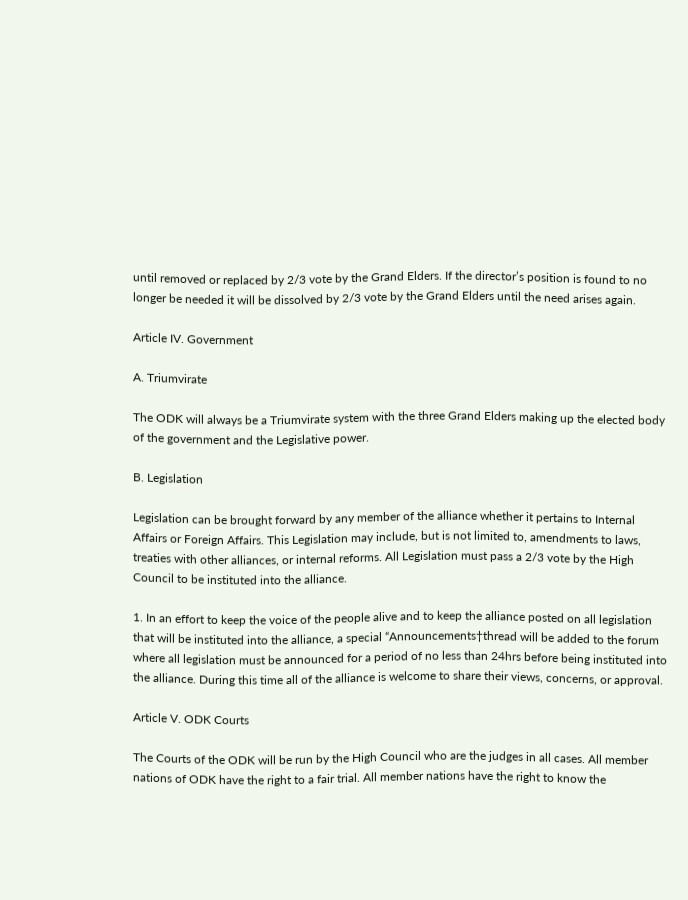until removed or replaced by 2/3 vote by the Grand Elders. If the director’s position is found to no longer be needed it will be dissolved by 2/3 vote by the Grand Elders until the need arises again.

Article IV. Government

A. Triumvirate

The ODK will always be a Triumvirate system with the three Grand Elders making up the elected body of the government and the Legislative power.

B. Legislation

Legislation can be brought forward by any member of the alliance whether it pertains to Internal Affairs or Foreign Affairs. This Legislation may include, but is not limited to, amendments to laws, treaties with other alliances, or internal reforms. All Legislation must pass a 2/3 vote by the High Council to be instituted into the alliance.

1. In an effort to keep the voice of the people alive and to keep the alliance posted on all legislation that will be instituted into the alliance, a special “Announcements†thread will be added to the forum where all legislation must be announced for a period of no less than 24hrs before being instituted into the alliance. During this time all of the alliance is welcome to share their views, concerns, or approval.

Article V. ODK Courts

The Courts of the ODK will be run by the High Council who are the judges in all cases. All member nations of ODK have the right to a fair trial. All member nations have the right to know the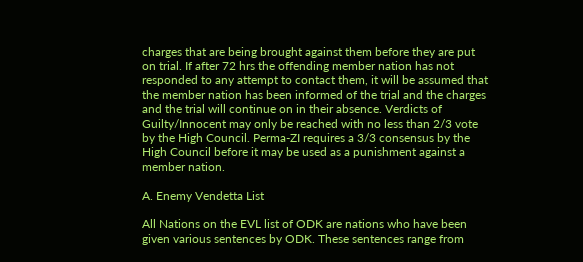charges that are being brought against them before they are put on trial. If after 72 hrs the offending member nation has not responded to any attempt to contact them, it will be assumed that the member nation has been informed of the trial and the charges and the trial will continue on in their absence. Verdicts of Guilty/Innocent may only be reached with no less than 2/3 vote by the High Council. Perma-ZI requires a 3/3 consensus by the High Council before it may be used as a punishment against a member nation.

A. Enemy Vendetta List

All Nations on the EVL list of ODK are nations who have been given various sentences by ODK. These sentences range from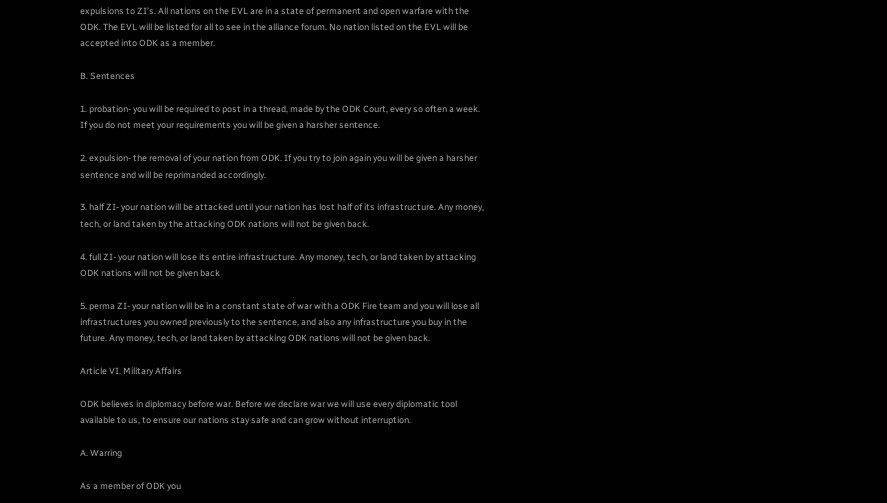expulsions to ZI’s. All nations on the EVL are in a state of permanent and open warfare with the ODK. The EVL will be listed for all to see in the alliance forum. No nation listed on the EVL will be accepted into ODK as a member.

B. Sentences

1. probation- you will be required to post in a thread, made by the ODK Court, every so often a week. If you do not meet your requirements you will be given a harsher sentence.

2. expulsion- the removal of your nation from ODK. If you try to join again you will be given a harsher sentence and will be reprimanded accordingly.

3. half ZI- your nation will be attacked until your nation has lost half of its infrastructure. Any money, tech, or land taken by the attacking ODK nations will not be given back.

4. full ZI- your nation will lose its entire infrastructure. Any money, tech, or land taken by attacking ODK nations will not be given back

5. perma ZI- your nation will be in a constant state of war with a ODK Fire team and you will lose all infrastructures you owned previously to the sentence, and also any infrastructure you buy in the future. Any money, tech, or land taken by attacking ODK nations will not be given back.

Article VI. Military Affairs

ODK believes in diplomacy before war. Before we declare war we will use every diplomatic tool available to us, to ensure our nations stay safe and can grow without interruption.

A. Warring

As a member of ODK you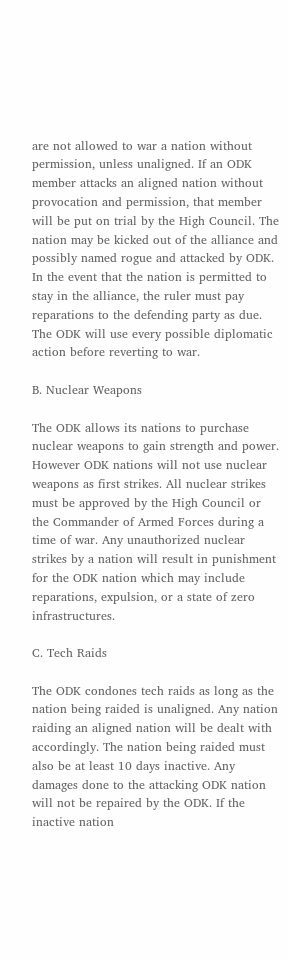are not allowed to war a nation without permission, unless unaligned. If an ODK member attacks an aligned nation without provocation and permission, that member will be put on trial by the High Council. The nation may be kicked out of the alliance and possibly named rogue and attacked by ODK. In the event that the nation is permitted to stay in the alliance, the ruler must pay reparations to the defending party as due. The ODK will use every possible diplomatic action before reverting to war.

B. Nuclear Weapons

The ODK allows its nations to purchase nuclear weapons to gain strength and power. However ODK nations will not use nuclear weapons as first strikes. All nuclear strikes must be approved by the High Council or the Commander of Armed Forces during a time of war. Any unauthorized nuclear strikes by a nation will result in punishment for the ODK nation which may include reparations, expulsion, or a state of zero infrastructures.

C. Tech Raids

The ODK condones tech raids as long as the nation being raided is unaligned. Any nation raiding an aligned nation will be dealt with accordingly. The nation being raided must also be at least 10 days inactive. Any damages done to the attacking ODK nation will not be repaired by the ODK. If the inactive nation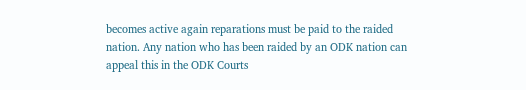becomes active again reparations must be paid to the raided nation. Any nation who has been raided by an ODK nation can appeal this in the ODK Courts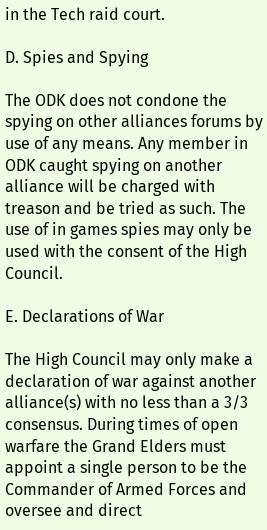in the Tech raid court.

D. Spies and Spying

The ODK does not condone the spying on other alliances forums by use of any means. Any member in ODK caught spying on another alliance will be charged with treason and be tried as such. The use of in games spies may only be used with the consent of the High Council.

E. Declarations of War

The High Council may only make a declaration of war against another alliance(s) with no less than a 3/3 consensus. During times of open warfare the Grand Elders must appoint a single person to be the Commander of Armed Forces and oversee and direct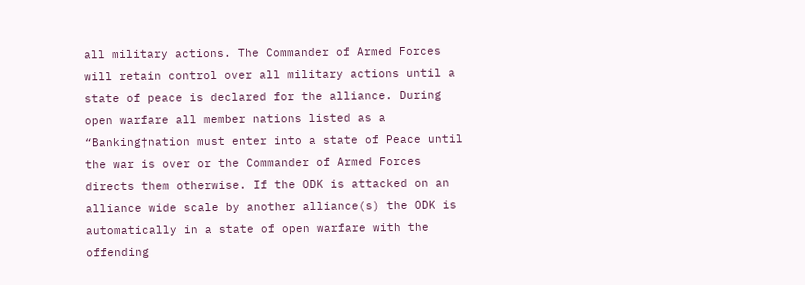all military actions. The Commander of Armed Forces will retain control over all military actions until a state of peace is declared for the alliance. During open warfare all member nations listed as a “Banking†nation must enter into a state of Peace until the war is over or the Commander of Armed Forces directs them otherwise. If the ODK is attacked on an alliance wide scale by another alliance(s) the ODK is automatically in a state of open warfare with the offending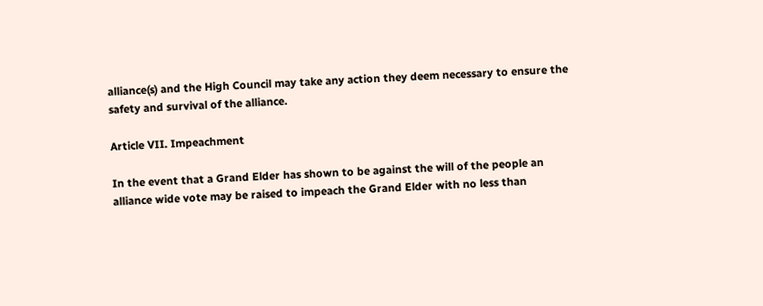alliance(s) and the High Council may take any action they deem necessary to ensure the safety and survival of the alliance.

Article VII. Impeachment

In the event that a Grand Elder has shown to be against the will of the people an alliance wide vote may be raised to impeach the Grand Elder with no less than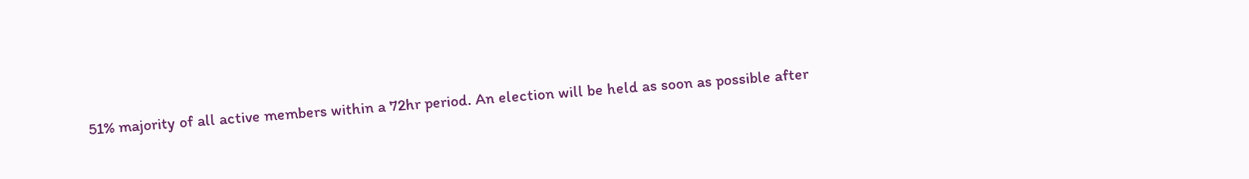51% majority of all active members within a 72hr period. An election will be held as soon as possible after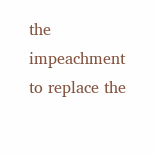the impeachment to replace the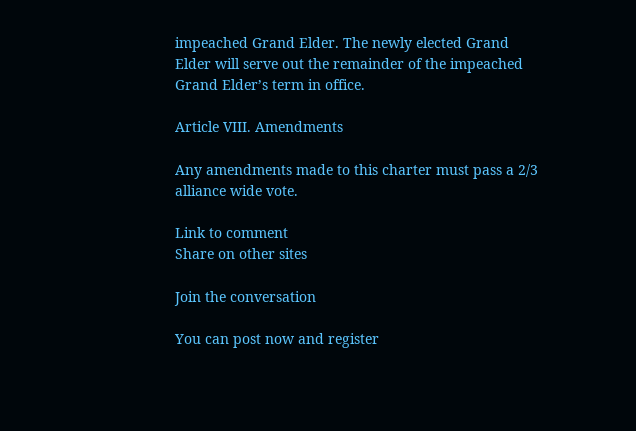impeached Grand Elder. The newly elected Grand Elder will serve out the remainder of the impeached Grand Elder’s term in office.

Article VIII. Amendments

Any amendments made to this charter must pass a 2/3 alliance wide vote.

Link to comment
Share on other sites

Join the conversation

You can post now and register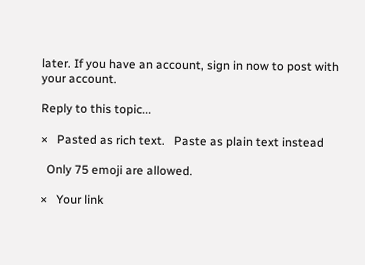later. If you have an account, sign in now to post with your account.

Reply to this topic...

×   Pasted as rich text.   Paste as plain text instead

  Only 75 emoji are allowed.

×   Your link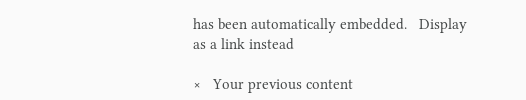has been automatically embedded.   Display as a link instead

×   Your previous content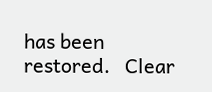has been restored.   Clear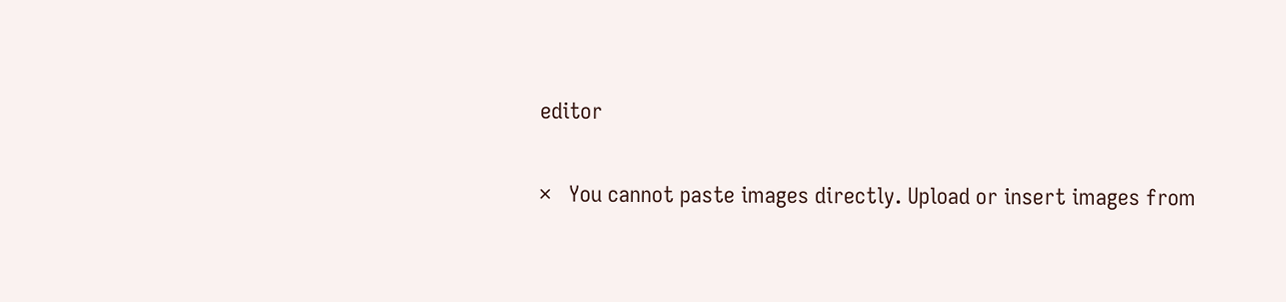editor

×   You cannot paste images directly. Upload or insert images from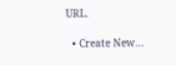URL.

  • Create New...